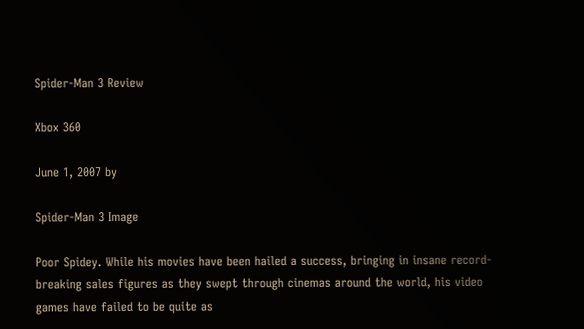Spider-Man 3 Review

Xbox 360

June 1, 2007 by

Spider-Man 3 Image

Poor Spidey. While his movies have been hailed a success, bringing in insane record-breaking sales figures as they swept through cinemas around the world, his video games have failed to be quite as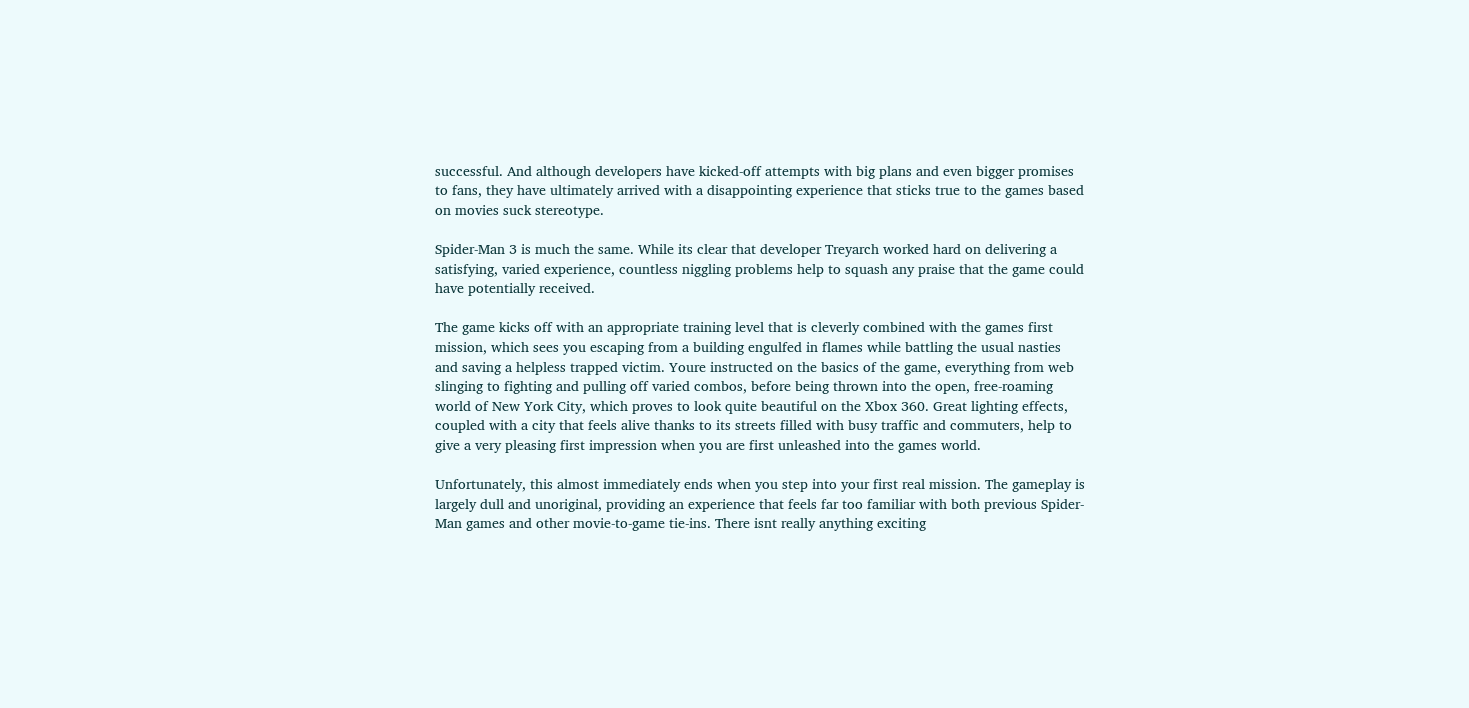successful. And although developers have kicked-off attempts with big plans and even bigger promises to fans, they have ultimately arrived with a disappointing experience that sticks true to the games based on movies suck stereotype.

Spider-Man 3 is much the same. While its clear that developer Treyarch worked hard on delivering a satisfying, varied experience, countless niggling problems help to squash any praise that the game could have potentially received.

The game kicks off with an appropriate training level that is cleverly combined with the games first mission, which sees you escaping from a building engulfed in flames while battling the usual nasties and saving a helpless trapped victim. Youre instructed on the basics of the game, everything from web slinging to fighting and pulling off varied combos, before being thrown into the open, free-roaming world of New York City, which proves to look quite beautiful on the Xbox 360. Great lighting effects, coupled with a city that feels alive thanks to its streets filled with busy traffic and commuters, help to give a very pleasing first impression when you are first unleashed into the games world.

Unfortunately, this almost immediately ends when you step into your first real mission. The gameplay is largely dull and unoriginal, providing an experience that feels far too familiar with both previous Spider-Man games and other movie-to-game tie-ins. There isnt really anything exciting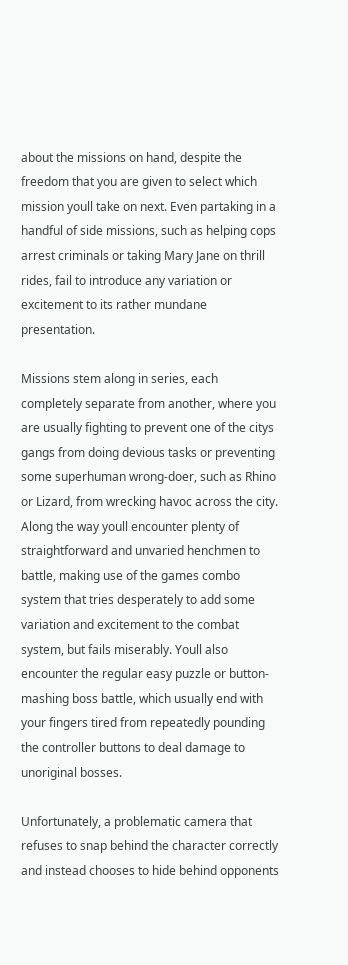about the missions on hand, despite the freedom that you are given to select which mission youll take on next. Even partaking in a handful of side missions, such as helping cops arrest criminals or taking Mary Jane on thrill rides, fail to introduce any variation or excitement to its rather mundane presentation.

Missions stem along in series, each completely separate from another, where you are usually fighting to prevent one of the citys gangs from doing devious tasks or preventing some superhuman wrong-doer, such as Rhino or Lizard, from wrecking havoc across the city. Along the way youll encounter plenty of straightforward and unvaried henchmen to battle, making use of the games combo system that tries desperately to add some variation and excitement to the combat system, but fails miserably. Youll also encounter the regular easy puzzle or button-mashing boss battle, which usually end with your fingers tired from repeatedly pounding the controller buttons to deal damage to unoriginal bosses.

Unfortunately, a problematic camera that refuses to snap behind the character correctly and instead chooses to hide behind opponents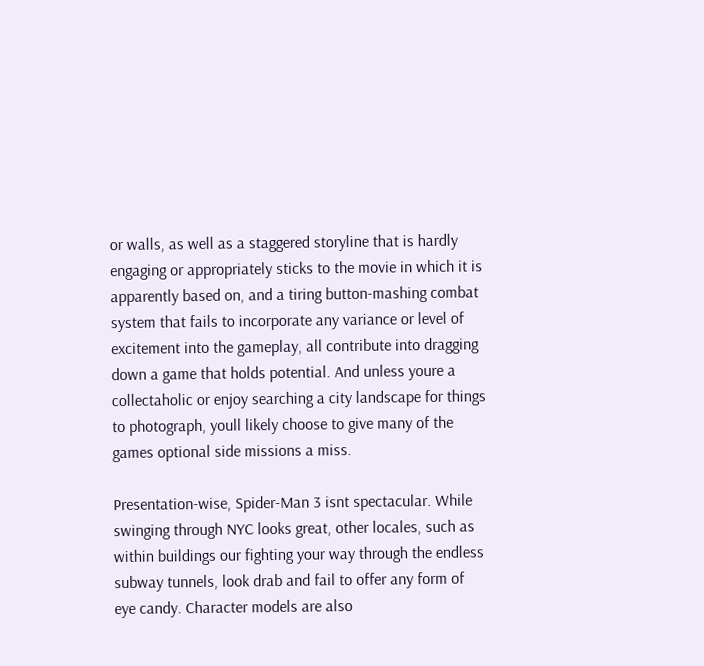or walls, as well as a staggered storyline that is hardly engaging or appropriately sticks to the movie in which it is apparently based on, and a tiring button-mashing combat system that fails to incorporate any variance or level of excitement into the gameplay, all contribute into dragging down a game that holds potential. And unless youre a collectaholic or enjoy searching a city landscape for things to photograph, youll likely choose to give many of the games optional side missions a miss.

Presentation-wise, Spider-Man 3 isnt spectacular. While swinging through NYC looks great, other locales, such as within buildings our fighting your way through the endless subway tunnels, look drab and fail to offer any form of eye candy. Character models are also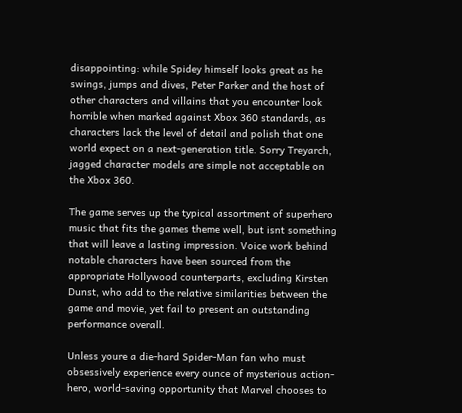disappointing: while Spidey himself looks great as he swings, jumps and dives, Peter Parker and the host of other characters and villains that you encounter look horrible when marked against Xbox 360 standards, as characters lack the level of detail and polish that one world expect on a next-generation title. Sorry Treyarch, jagged character models are simple not acceptable on the Xbox 360.

The game serves up the typical assortment of superhero music that fits the games theme well, but isnt something that will leave a lasting impression. Voice work behind notable characters have been sourced from the appropriate Hollywood counterparts, excluding Kirsten Dunst, who add to the relative similarities between the game and movie, yet fail to present an outstanding performance overall.

Unless youre a die-hard Spider-Man fan who must obsessively experience every ounce of mysterious action-hero, world-saving opportunity that Marvel chooses to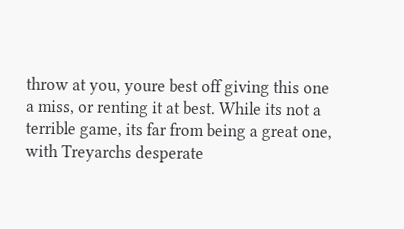throw at you, youre best off giving this one a miss, or renting it at best. While its not a terrible game, its far from being a great one, with Treyarchs desperate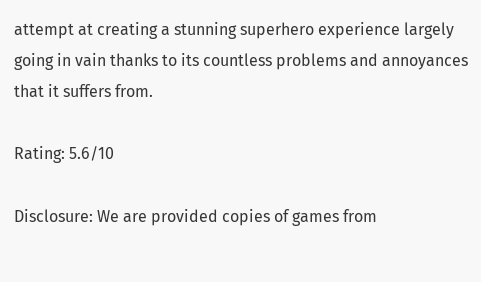attempt at creating a stunning superhero experience largely going in vain thanks to its countless problems and annoyances that it suffers from.

Rating: 5.6/10

Disclosure: We are provided copies of games from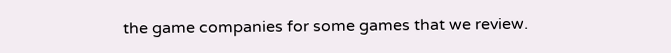the game companies for some games that we review.